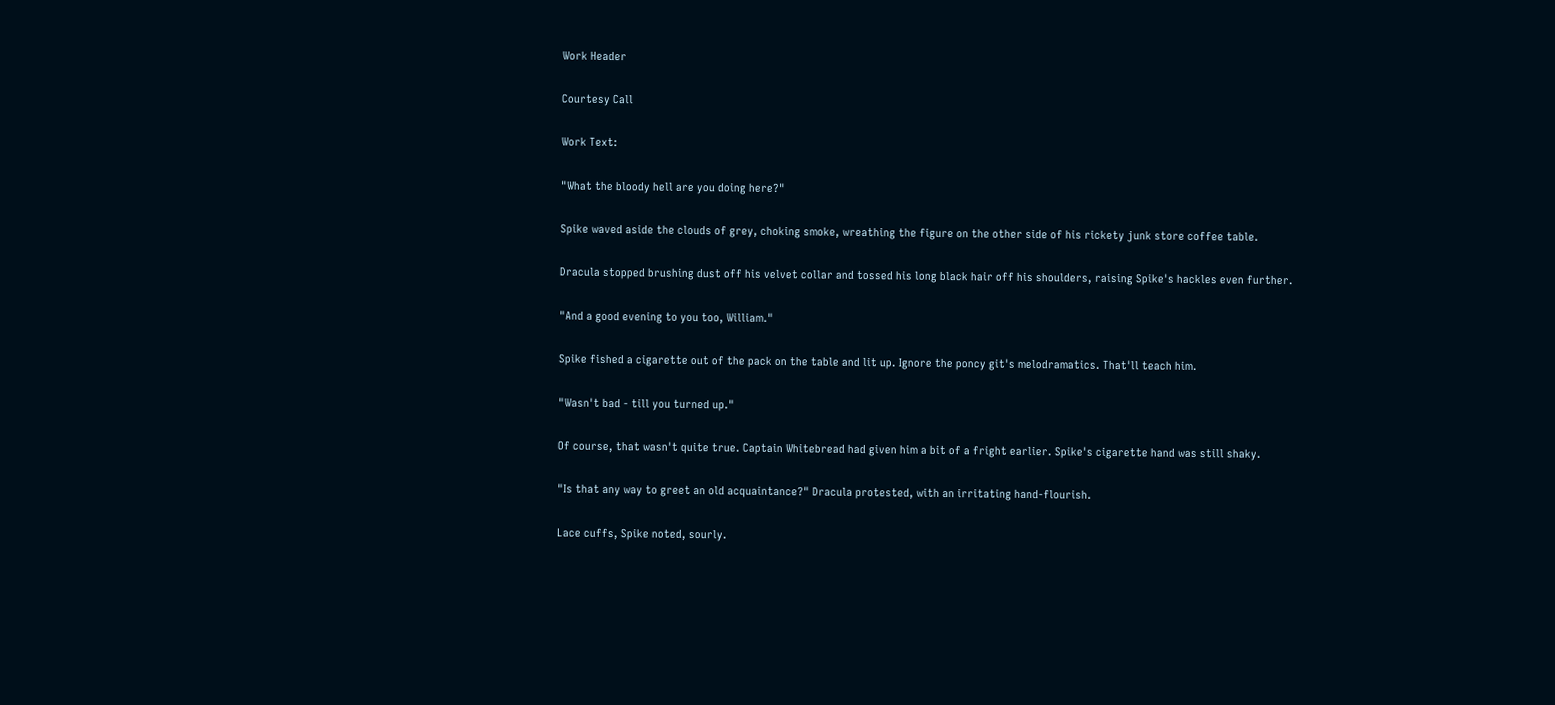Work Header

Courtesy Call

Work Text:

"What the bloody hell are you doing here?"

Spike waved aside the clouds of grey, choking smoke, wreathing the figure on the other side of his rickety junk store coffee table.

Dracula stopped brushing dust off his velvet collar and tossed his long black hair off his shoulders, raising Spike's hackles even further.

"And a good evening to you too, William."

Spike fished a cigarette out of the pack on the table and lit up. Ignore the poncy git's melodramatics. That'll teach him.

"Wasn't bad - till you turned up."

Of course, that wasn't quite true. Captain Whitebread had given him a bit of a fright earlier. Spike's cigarette hand was still shaky.

"Is that any way to greet an old acquaintance?" Dracula protested, with an irritating hand-flourish.

Lace cuffs, Spike noted, sourly.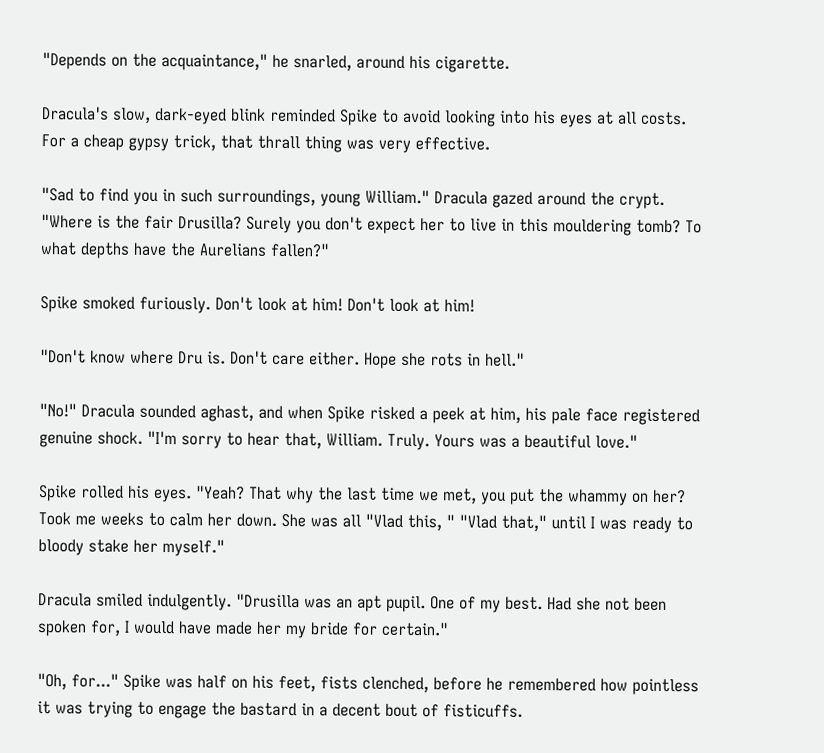"Depends on the acquaintance," he snarled, around his cigarette.

Dracula's slow, dark-eyed blink reminded Spike to avoid looking into his eyes at all costs. For a cheap gypsy trick, that thrall thing was very effective.

"Sad to find you in such surroundings, young William." Dracula gazed around the crypt. "Where is the fair Drusilla? Surely you don't expect her to live in this mouldering tomb? To what depths have the Aurelians fallen?"

Spike smoked furiously. Don't look at him! Don't look at him!

"Don't know where Dru is. Don't care either. Hope she rots in hell."

"No!" Dracula sounded aghast, and when Spike risked a peek at him, his pale face registered genuine shock. "I'm sorry to hear that, William. Truly. Yours was a beautiful love."

Spike rolled his eyes. "Yeah? That why the last time we met, you put the whammy on her? Took me weeks to calm her down. She was all "Vlad this, " "Vlad that," until I was ready to bloody stake her myself."

Dracula smiled indulgently. "Drusilla was an apt pupil. One of my best. Had she not been spoken for, I would have made her my bride for certain."

"Oh, for..." Spike was half on his feet, fists clenched, before he remembered how pointless it was trying to engage the bastard in a decent bout of fisticuffs.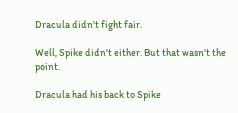Dracula didn't fight fair.

Well, Spike didn't either. But that wasn't the point.

Dracula had his back to Spike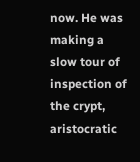now. He was making a slow tour of inspection of the crypt, aristocratic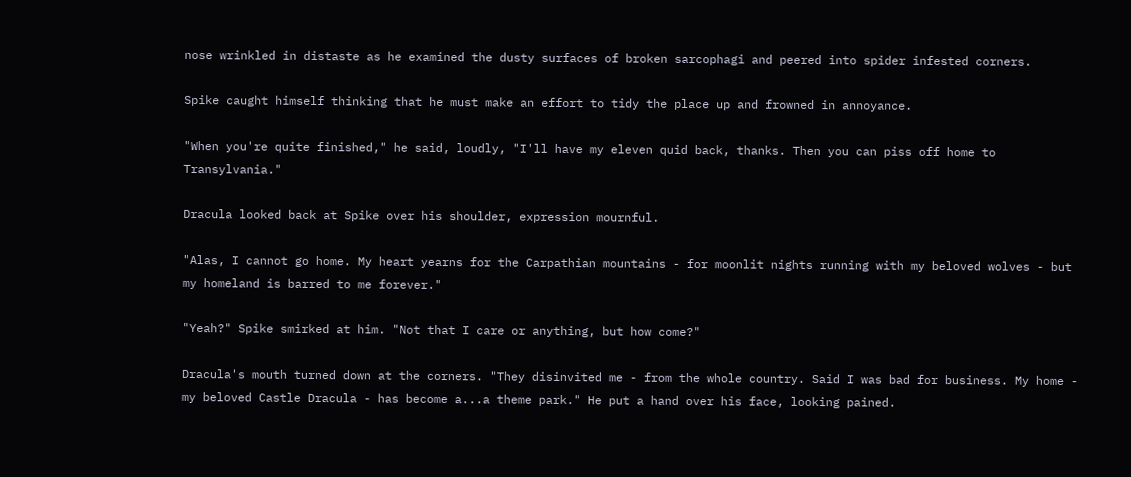nose wrinkled in distaste as he examined the dusty surfaces of broken sarcophagi and peered into spider infested corners.

Spike caught himself thinking that he must make an effort to tidy the place up and frowned in annoyance.

"When you're quite finished," he said, loudly, "I'll have my eleven quid back, thanks. Then you can piss off home to Transylvania."

Dracula looked back at Spike over his shoulder, expression mournful.

"Alas, I cannot go home. My heart yearns for the Carpathian mountains - for moonlit nights running with my beloved wolves - but my homeland is barred to me forever."

"Yeah?" Spike smirked at him. "Not that I care or anything, but how come?"

Dracula's mouth turned down at the corners. "They disinvited me - from the whole country. Said I was bad for business. My home - my beloved Castle Dracula - has become a...a theme park." He put a hand over his face, looking pained.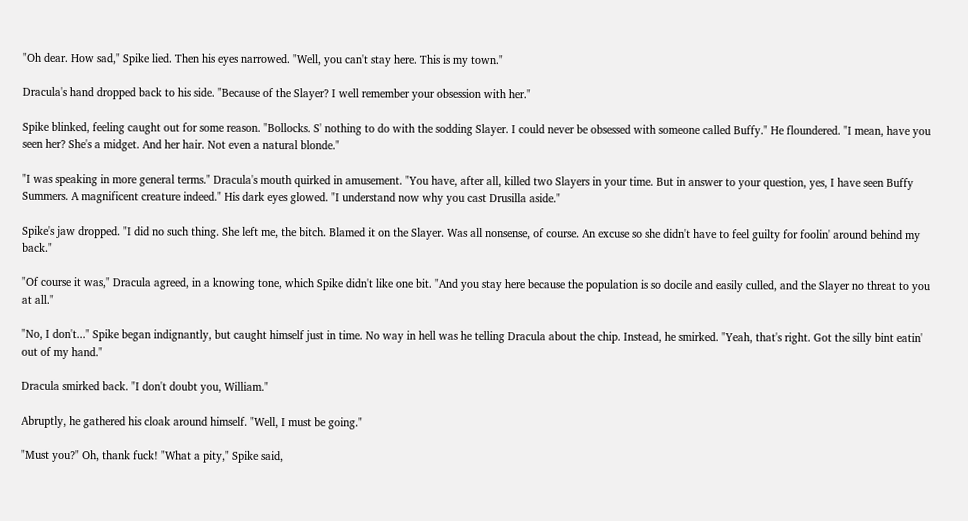"Oh dear. How sad," Spike lied. Then his eyes narrowed. "Well, you can't stay here. This is my town."

Dracula's hand dropped back to his side. "Because of the Slayer? I well remember your obsession with her."

Spike blinked, feeling caught out for some reason. "Bollocks. S' nothing to do with the sodding Slayer. I could never be obsessed with someone called Buffy." He floundered. "I mean, have you seen her? She's a midget. And her hair. Not even a natural blonde."

"I was speaking in more general terms." Dracula's mouth quirked in amusement. "You have, after all, killed two Slayers in your time. But in answer to your question, yes, I have seen Buffy Summers. A magnificent creature indeed." His dark eyes glowed. "I understand now why you cast Drusilla aside."

Spike's jaw dropped. "I did no such thing. She left me, the bitch. Blamed it on the Slayer. Was all nonsense, of course. An excuse so she didn't have to feel guilty for foolin' around behind my back."

"Of course it was," Dracula agreed, in a knowing tone, which Spike didn't like one bit. "And you stay here because the population is so docile and easily culled, and the Slayer no threat to you at all."

"No, I don't..." Spike began indignantly, but caught himself just in time. No way in hell was he telling Dracula about the chip. Instead, he smirked. "Yeah, that's right. Got the silly bint eatin' out of my hand."

Dracula smirked back. "I don't doubt you, William."

Abruptly, he gathered his cloak around himself. "Well, I must be going."

"Must you?" Oh, thank fuck! "What a pity," Spike said,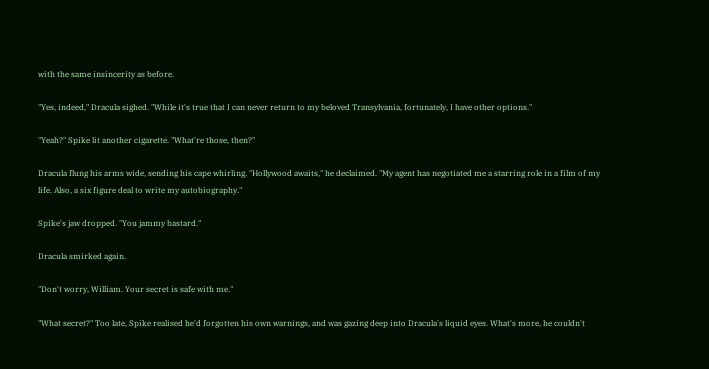with the same insincerity as before.

"Yes, indeed," Dracula sighed. "While it's true that I can never return to my beloved Transylvania, fortunately, I have other options."

"Yeah?" Spike lit another cigarette. "What're those, then?"

Dracula flung his arms wide, sending his cape whirling. "Hollywood awaits," he declaimed. "My agent has negotiated me a starring role in a film of my life. Also, a six figure deal to write my autobiography."

Spike's jaw dropped. "You jammy bastard."

Dracula smirked again.

"Don't worry, William. Your secret is safe with me."

"What secret?" Too late, Spike realised he'd forgotten his own warnings, and was gazing deep into Dracula's liquid eyes. What's more, he couldn't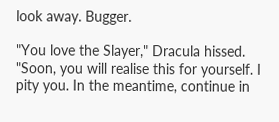look away. Bugger.

"You love the Slayer," Dracula hissed. "Soon, you will realise this for yourself. I pity you. In the meantime, continue in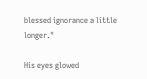blessed ignorance a little longer."

His eyes glowed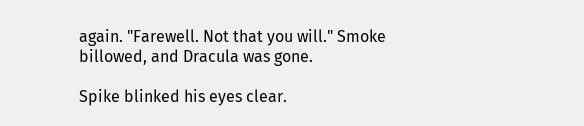again. "Farewell. Not that you will." Smoke billowed, and Dracula was gone.

Spike blinked his eyes clear.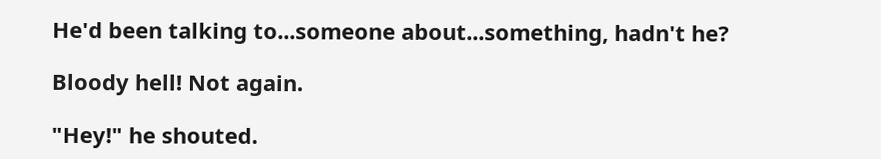He'd been talking to...someone about...something, hadn't he?

Bloody hell! Not again.

"Hey!" he shouted.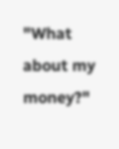"What about my money?"